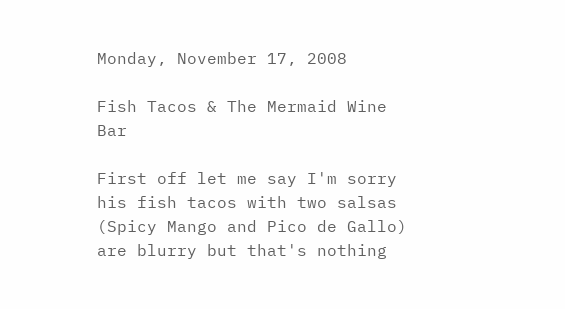Monday, November 17, 2008

Fish Tacos & The Mermaid Wine Bar

First off let me say I'm sorry his fish tacos with two salsas (Spicy Mango and Pico de Gallo) are blurry but that's nothing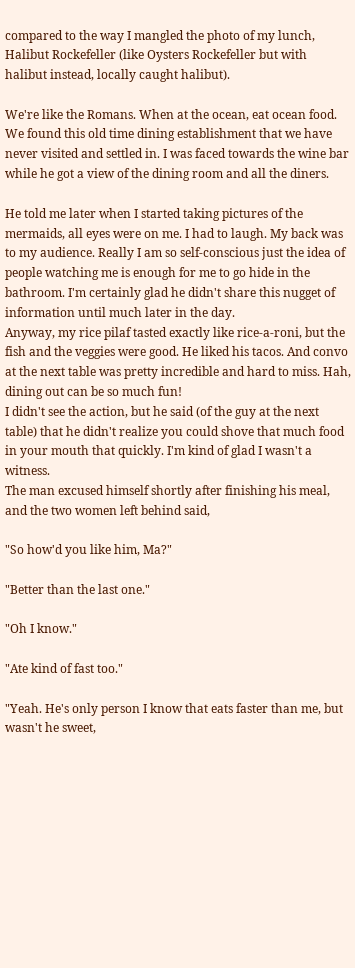compared to the way I mangled the photo of my lunch, Halibut Rockefeller (like Oysters Rockefeller but with halibut instead, locally caught halibut).

We're like the Romans. When at the ocean, eat ocean food. We found this old time dining establishment that we have never visited and settled in. I was faced towards the wine bar while he got a view of the dining room and all the diners.

He told me later when I started taking pictures of the mermaids, all eyes were on me. I had to laugh. My back was to my audience. Really I am so self-conscious just the idea of people watching me is enough for me to go hide in the bathroom. I'm certainly glad he didn't share this nugget of information until much later in the day.
Anyway, my rice pilaf tasted exactly like rice-a-roni, but the fish and the veggies were good. He liked his tacos. And convo at the next table was pretty incredible and hard to miss. Hah, dining out can be so much fun!
I didn't see the action, but he said (of the guy at the next table) that he didn't realize you could shove that much food in your mouth that quickly. I'm kind of glad I wasn't a witness.
The man excused himself shortly after finishing his meal, and the two women left behind said,

"So how'd you like him, Ma?"

"Better than the last one."

"Oh I know."

"Ate kind of fast too."

"Yeah. He's only person I know that eats faster than me, but wasn't he sweet,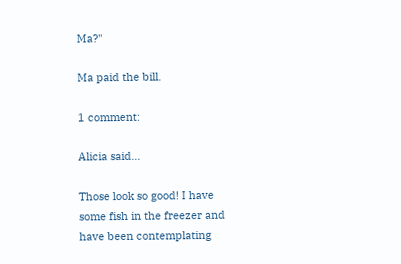Ma?"

Ma paid the bill.

1 comment:

Alicia said...

Those look so good! I have some fish in the freezer and have been contemplating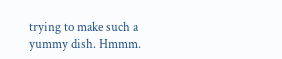trying to make such a yummy dish. Hmmm.